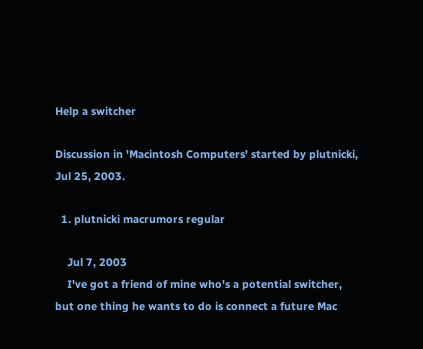Help a switcher

Discussion in 'Macintosh Computers' started by plutnicki, Jul 25, 2003.

  1. plutnicki macrumors regular

    Jul 7, 2003
    I've got a friend of mine who's a potential switcher, but one thing he wants to do is connect a future Mac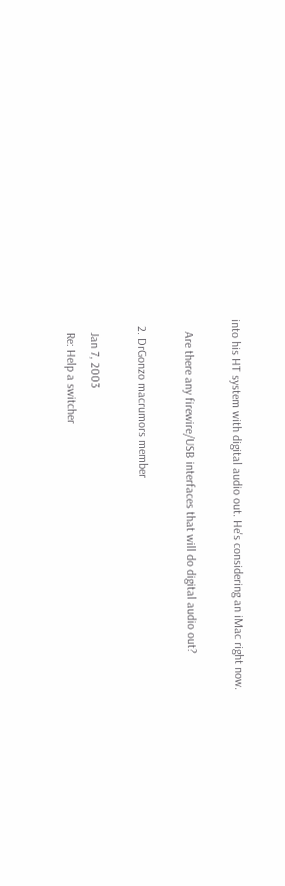into his HT system with digital audio out. He's considering an iMac right now.

    Are there any firewire/USB interfaces that will do digital audio out?

  2. DrGonzo macrumors member

    Jan 7, 2003
    Re: Help a switcher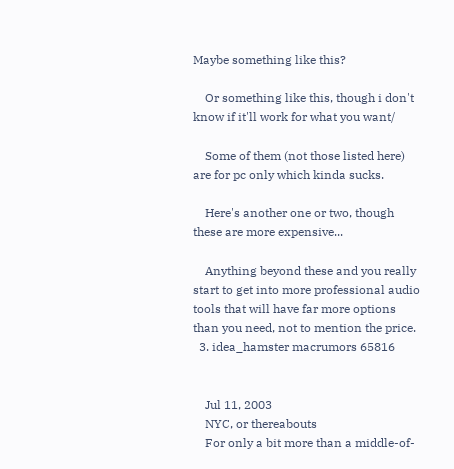Maybe something like this?

    Or something like this, though i don't know if it'll work for what you want/

    Some of them (not those listed here) are for pc only which kinda sucks.

    Here's another one or two, though these are more expensive...

    Anything beyond these and you really start to get into more professional audio tools that will have far more options than you need, not to mention the price.
  3. idea_hamster macrumors 65816


    Jul 11, 2003
    NYC, or thereabouts
    For only a bit more than a middle-of-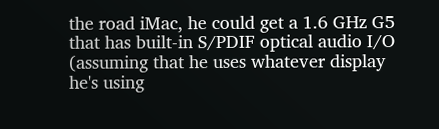the road iMac, he could get a 1.6 GHz G5 that has built-in S/PDIF optical audio I/O (assuming that he uses whatever display he's using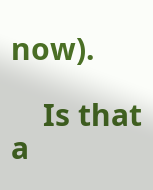now).

    Is that a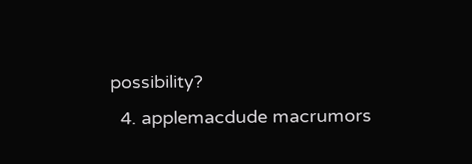possibility?
  4. applemacdude macrumors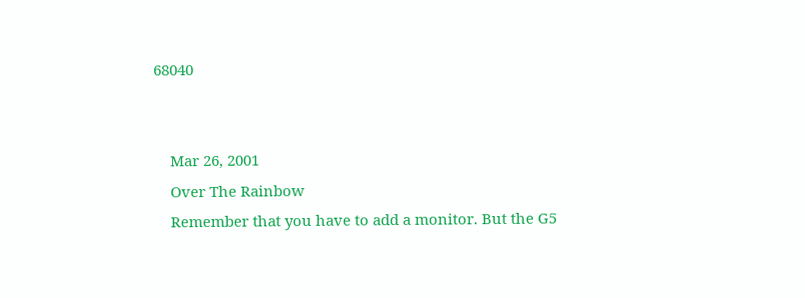68040


    Mar 26, 2001
    Over The Rainbow
    Remember that you have to add a monitor. But the G5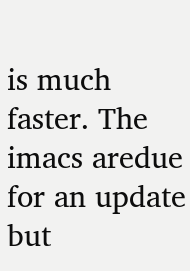is much faster. The imacs aredue for an update but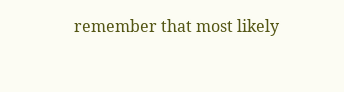remember that most likely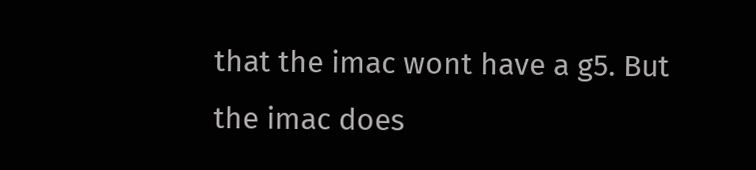that the imac wont have a g5. But the imac does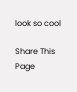look so cool

Share This Page